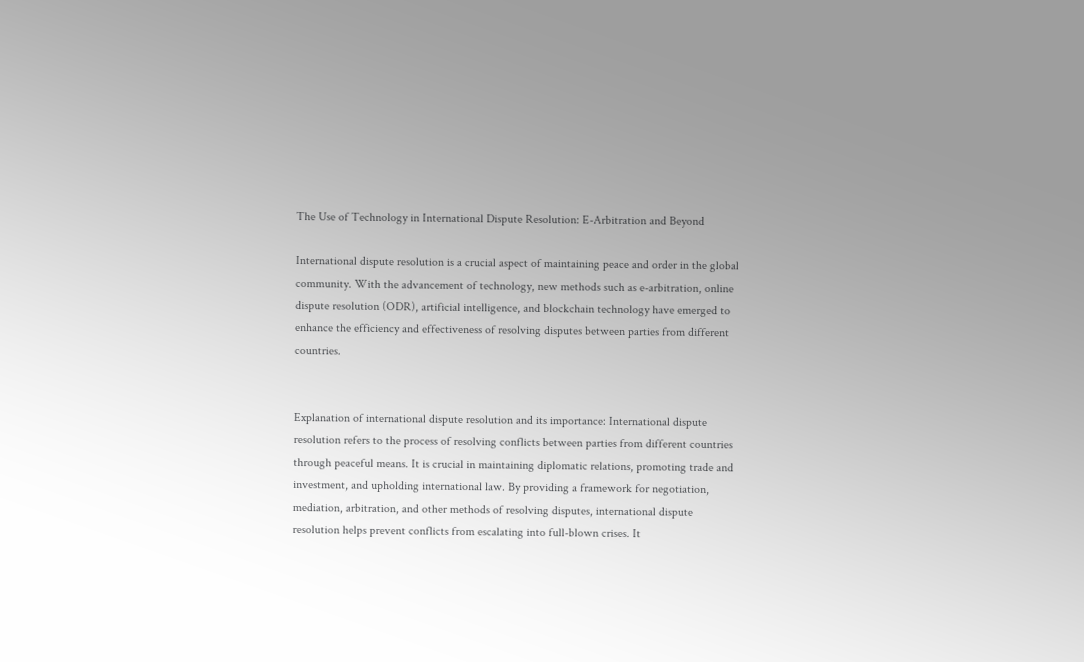The Use of Technology in International Dispute Resolution: E-Arbitration and Beyond

International dispute resolution is a crucial aspect of maintaining peace and order in the global community. With the advancement of technology, new methods such as e-arbitration, online dispute resolution (ODR), artificial intelligence, and blockchain technology have emerged to enhance the efficiency and effectiveness of resolving disputes between parties from different countries.


Explanation of international dispute resolution and its importance: International dispute resolution refers to the process of resolving conflicts between parties from different countries through peaceful means. It is crucial in maintaining diplomatic relations, promoting trade and investment, and upholding international law. By providing a framework for negotiation, mediation, arbitration, and other methods of resolving disputes, international dispute resolution helps prevent conflicts from escalating into full-blown crises. It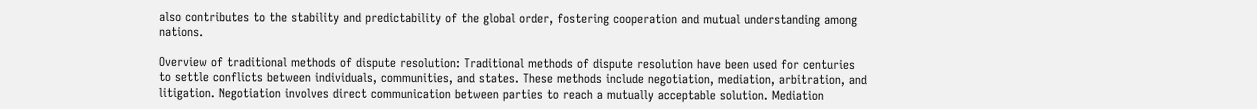also contributes to the stability and predictability of the global order, fostering cooperation and mutual understanding among nations.

Overview of traditional methods of dispute resolution: Traditional methods of dispute resolution have been used for centuries to settle conflicts between individuals, communities, and states. These methods include negotiation, mediation, arbitration, and litigation. Negotiation involves direct communication between parties to reach a mutually acceptable solution. Mediation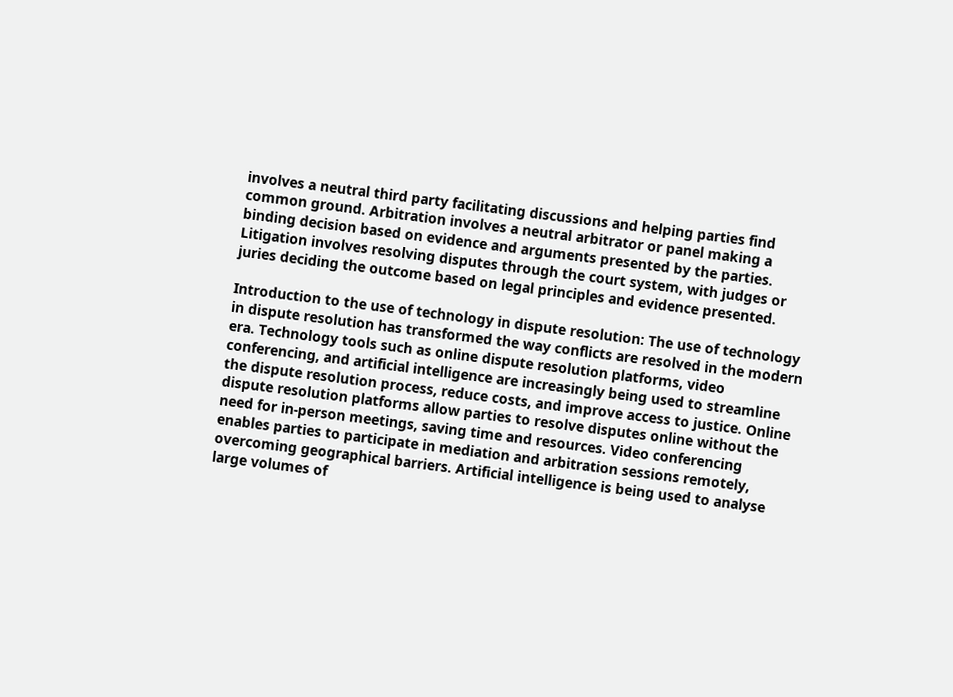involves a neutral third party facilitating discussions and helping parties find common ground. Arbitration involves a neutral arbitrator or panel making a binding decision based on evidence and arguments presented by the parties. Litigation involves resolving disputes through the court system, with judges or juries deciding the outcome based on legal principles and evidence presented.

Introduction to the use of technology in dispute resolution: The use of technology in dispute resolution has transformed the way conflicts are resolved in the modern era. Technology tools such as online dispute resolution platforms, video conferencing, and artificial intelligence are increasingly being used to streamline the dispute resolution process, reduce costs, and improve access to justice. Online dispute resolution platforms allow parties to resolve disputes online without the need for in-person meetings, saving time and resources. Video conferencing enables parties to participate in mediation and arbitration sessions remotely, overcoming geographical barriers. Artificial intelligence is being used to analyse large volumes of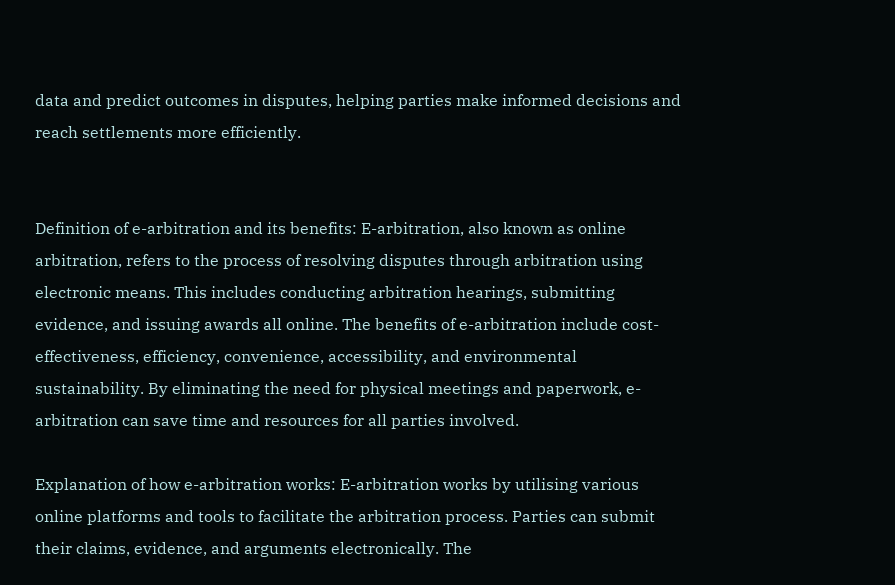data and predict outcomes in disputes, helping parties make informed decisions and reach settlements more efficiently.


Definition of e-arbitration and its benefits: E-arbitration, also known as online arbitration, refers to the process of resolving disputes through arbitration using electronic means. This includes conducting arbitration hearings, submitting evidence, and issuing awards all online. The benefits of e-arbitration include cost-effectiveness, efficiency, convenience, accessibility, and environmental sustainability. By eliminating the need for physical meetings and paperwork, e-arbitration can save time and resources for all parties involved.

Explanation of how e-arbitration works: E-arbitration works by utilising various online platforms and tools to facilitate the arbitration process. Parties can submit their claims, evidence, and arguments electronically. The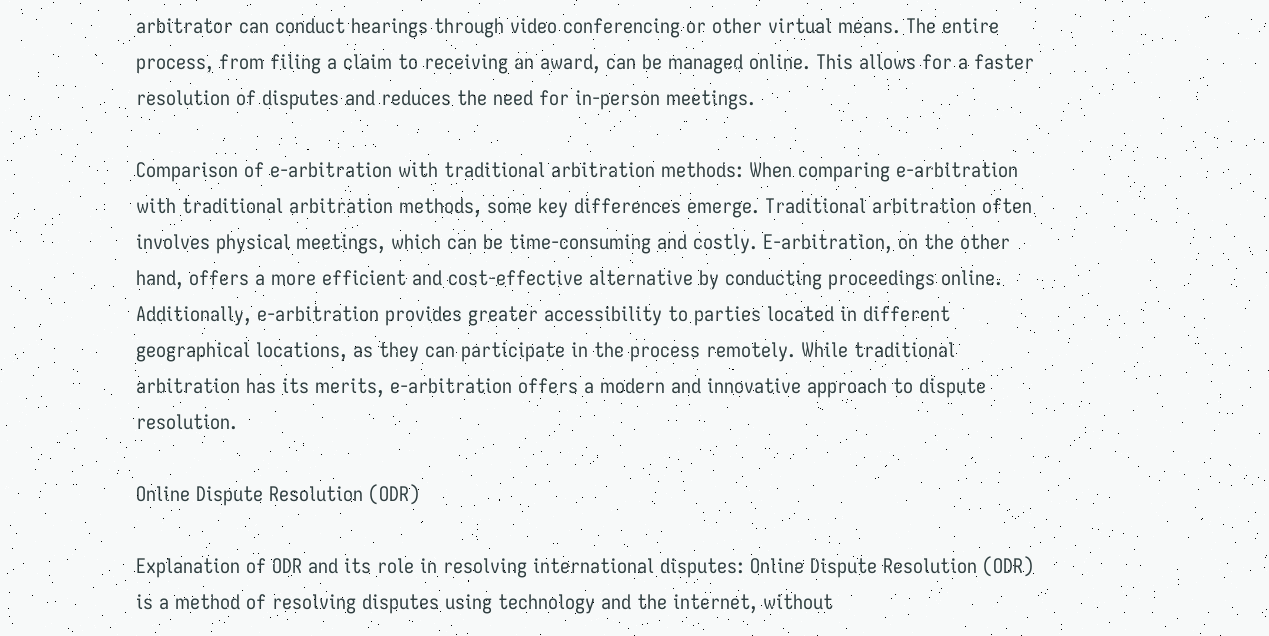arbitrator can conduct hearings through video conferencing or other virtual means. The entire process, from filing a claim to receiving an award, can be managed online. This allows for a faster resolution of disputes and reduces the need for in-person meetings.

Comparison of e-arbitration with traditional arbitration methods: When comparing e-arbitration with traditional arbitration methods, some key differences emerge. Traditional arbitration often involves physical meetings, which can be time-consuming and costly. E-arbitration, on the other hand, offers a more efficient and cost-effective alternative by conducting proceedings online. Additionally, e-arbitration provides greater accessibility to parties located in different geographical locations, as they can participate in the process remotely. While traditional arbitration has its merits, e-arbitration offers a modern and innovative approach to dispute resolution.

Online Dispute Resolution (ODR)

Explanation of ODR and its role in resolving international disputes: Online Dispute Resolution (ODR) is a method of resolving disputes using technology and the internet, without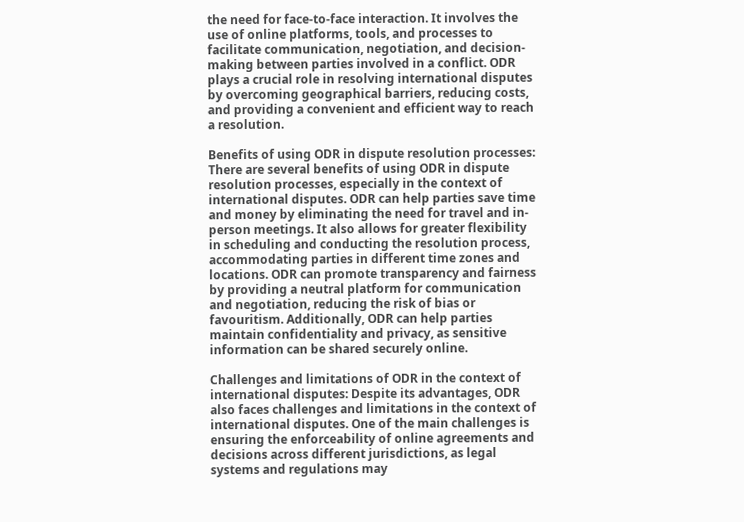the need for face-to-face interaction. It involves the use of online platforms, tools, and processes to facilitate communication, negotiation, and decision-making between parties involved in a conflict. ODR plays a crucial role in resolving international disputes by overcoming geographical barriers, reducing costs, and providing a convenient and efficient way to reach a resolution.

Benefits of using ODR in dispute resolution processes: There are several benefits of using ODR in dispute resolution processes, especially in the context of international disputes. ODR can help parties save time and money by eliminating the need for travel and in-person meetings. It also allows for greater flexibility in scheduling and conducting the resolution process, accommodating parties in different time zones and locations. ODR can promote transparency and fairness by providing a neutral platform for communication and negotiation, reducing the risk of bias or favouritism. Additionally, ODR can help parties maintain confidentiality and privacy, as sensitive information can be shared securely online.

Challenges and limitations of ODR in the context of international disputes: Despite its advantages, ODR also faces challenges and limitations in the context of international disputes. One of the main challenges is ensuring the enforceability of online agreements and decisions across different jurisdictions, as legal systems and regulations may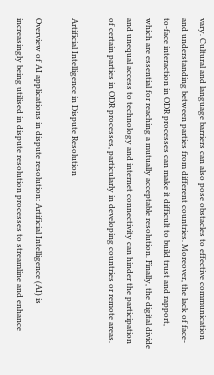vary. Cultural and language barriers can also pose obstacles to effective communication and understanding between parties from different countries. Moreover, the lack of face-to-face interaction in ODR processes can make it difficult to build trust and rapport, which are essential for reaching a mutually acceptable resolution. Finally, the digital divide and unequal access to technology and internet connectivity can hinder the participation of certain parties in ODR processes, particularly in developing countries or remote areas.

Artificial Intelligence in Dispute Resolution

Overview of AI applications in dispute resolution: Artificial Intelligence (AI) is increasingly being utilised in dispute resolution processes to streamline and enhance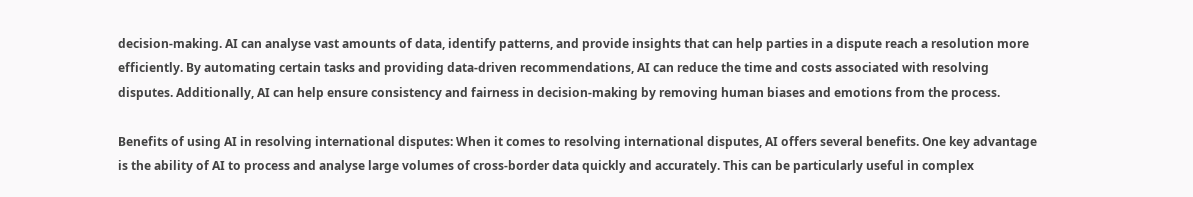decision-making. AI can analyse vast amounts of data, identify patterns, and provide insights that can help parties in a dispute reach a resolution more efficiently. By automating certain tasks and providing data-driven recommendations, AI can reduce the time and costs associated with resolving disputes. Additionally, AI can help ensure consistency and fairness in decision-making by removing human biases and emotions from the process.

Benefits of using AI in resolving international disputes: When it comes to resolving international disputes, AI offers several benefits. One key advantage is the ability of AI to process and analyse large volumes of cross-border data quickly and accurately. This can be particularly useful in complex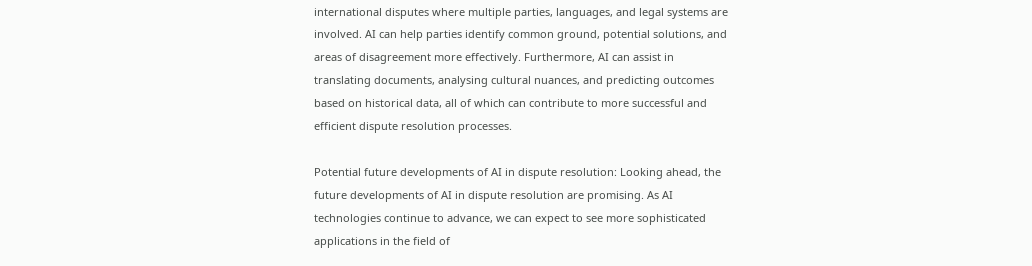international disputes where multiple parties, languages, and legal systems are involved. AI can help parties identify common ground, potential solutions, and areas of disagreement more effectively. Furthermore, AI can assist in translating documents, analysing cultural nuances, and predicting outcomes based on historical data, all of which can contribute to more successful and efficient dispute resolution processes.

Potential future developments of AI in dispute resolution: Looking ahead, the future developments of AI in dispute resolution are promising. As AI technologies continue to advance, we can expect to see more sophisticated applications in the field of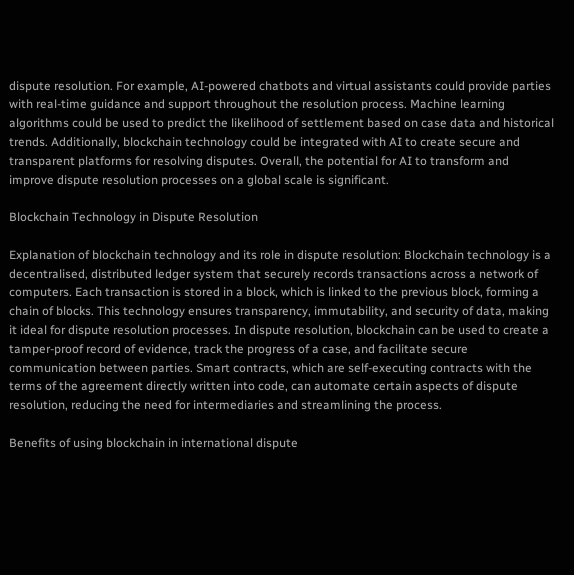dispute resolution. For example, AI-powered chatbots and virtual assistants could provide parties with real-time guidance and support throughout the resolution process. Machine learning algorithms could be used to predict the likelihood of settlement based on case data and historical trends. Additionally, blockchain technology could be integrated with AI to create secure and transparent platforms for resolving disputes. Overall, the potential for AI to transform and improve dispute resolution processes on a global scale is significant.

Blockchain Technology in Dispute Resolution

Explanation of blockchain technology and its role in dispute resolution: Blockchain technology is a decentralised, distributed ledger system that securely records transactions across a network of computers. Each transaction is stored in a block, which is linked to the previous block, forming a chain of blocks. This technology ensures transparency, immutability, and security of data, making it ideal for dispute resolution processes. In dispute resolution, blockchain can be used to create a tamper-proof record of evidence, track the progress of a case, and facilitate secure communication between parties. Smart contracts, which are self-executing contracts with the terms of the agreement directly written into code, can automate certain aspects of dispute resolution, reducing the need for intermediaries and streamlining the process.

Benefits of using blockchain in international dispute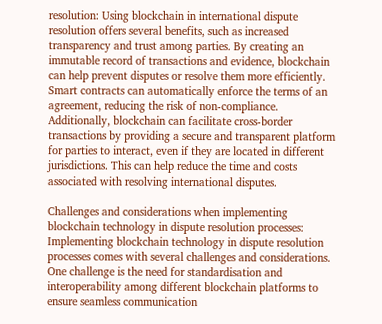resolution: Using blockchain in international dispute resolution offers several benefits, such as increased transparency and trust among parties. By creating an immutable record of transactions and evidence, blockchain can help prevent disputes or resolve them more efficiently. Smart contracts can automatically enforce the terms of an agreement, reducing the risk of non-compliance. Additionally, blockchain can facilitate cross-border transactions by providing a secure and transparent platform for parties to interact, even if they are located in different jurisdictions. This can help reduce the time and costs associated with resolving international disputes.

Challenges and considerations when implementing blockchain technology in dispute resolution processes: Implementing blockchain technology in dispute resolution processes comes with several challenges and considerations. One challenge is the need for standardisation and interoperability among different blockchain platforms to ensure seamless communication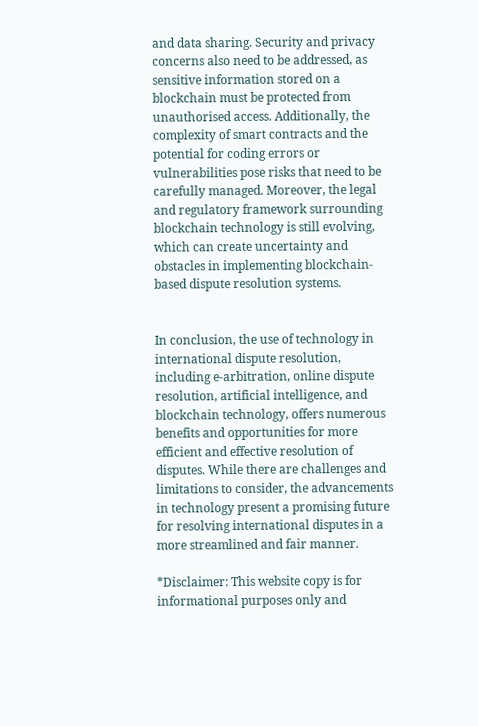and data sharing. Security and privacy concerns also need to be addressed, as sensitive information stored on a blockchain must be protected from unauthorised access. Additionally, the complexity of smart contracts and the potential for coding errors or vulnerabilities pose risks that need to be carefully managed. Moreover, the legal and regulatory framework surrounding blockchain technology is still evolving, which can create uncertainty and obstacles in implementing blockchain-based dispute resolution systems.


In conclusion, the use of technology in international dispute resolution, including e-arbitration, online dispute resolution, artificial intelligence, and blockchain technology, offers numerous benefits and opportunities for more efficient and effective resolution of disputes. While there are challenges and limitations to consider, the advancements in technology present a promising future for resolving international disputes in a more streamlined and fair manner.

*Disclaimer: This website copy is for informational purposes only and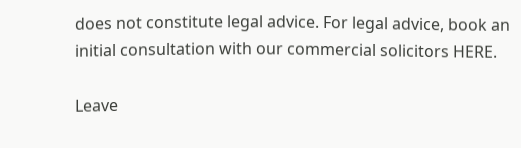does not constitute legal advice. For legal advice, book an initial consultation with our commercial solicitors HERE.

Leave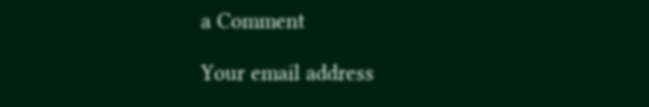a Comment

Your email address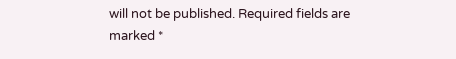will not be published. Required fields are marked *